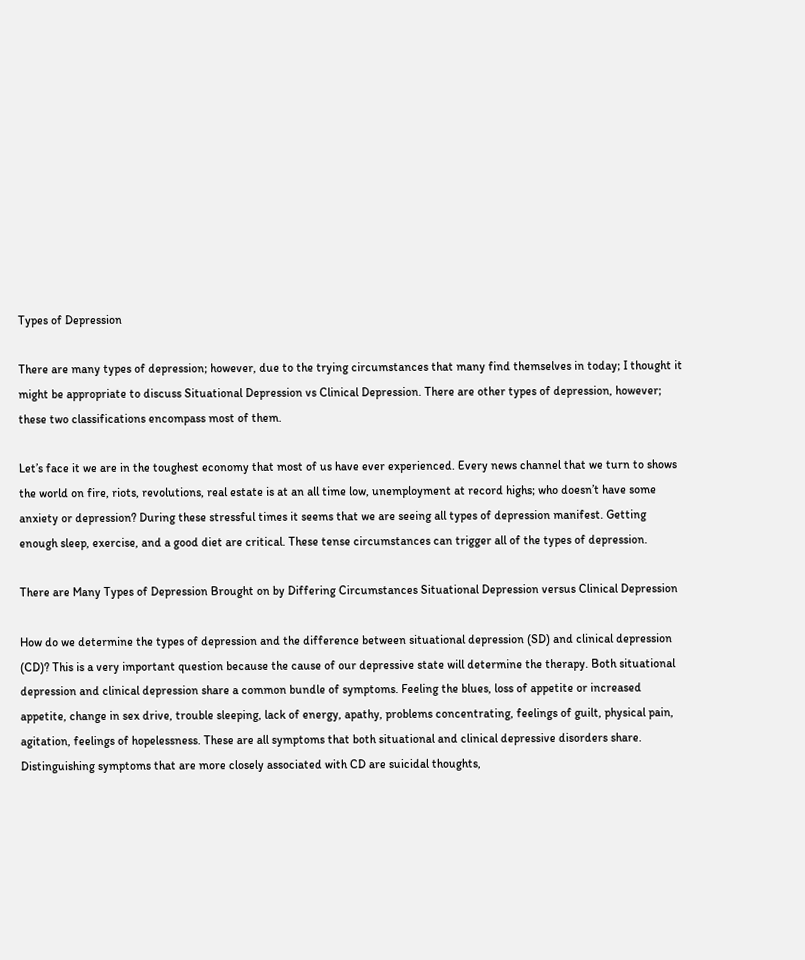Types of Depression

There are many types of depression; however, due to the trying circumstances that many find themselves in today; I thought it might be appropriate to discuss Situational Depression vs Clinical Depression. There are other types of depression, however; these two classifications encompass most of them.

Let’s face it we are in the toughest economy that most of us have ever experienced. Every news channel that we turn to shows the world on fire, riots, revolutions, real estate is at an all time low, unemployment at record highs; who doesn’t have some anxiety or depression? During these stressful times it seems that we are seeing all types of depression manifest. Getting enough sleep, exercise, and a good diet are critical. These tense circumstances can trigger all of the types of depression.

There are Many Types of Depression Brought on by Differing Circumstances Situational Depression versus Clinical Depression

How do we determine the types of depression and the difference between situational depression (SD) and clinical depression (CD)? This is a very important question because the cause of our depressive state will determine the therapy. Both situational depression and clinical depression share a common bundle of symptoms. Feeling the blues, loss of appetite or increased appetite, change in sex drive, trouble sleeping, lack of energy, apathy, problems concentrating, feelings of guilt, physical pain, agitation, feelings of hopelessness. These are all symptoms that both situational and clinical depressive disorders share. Distinguishing symptoms that are more closely associated with CD are suicidal thoughts,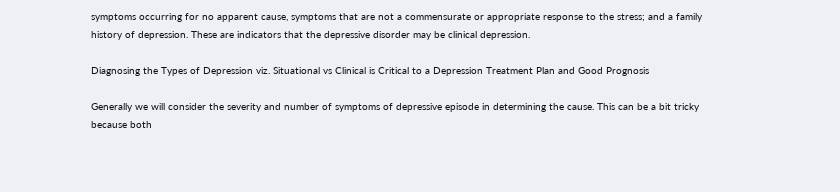symptoms occurring for no apparent cause, symptoms that are not a commensurate or appropriate response to the stress; and a family history of depression. These are indicators that the depressive disorder may be clinical depression.

Diagnosing the Types of Depression viz. Situational vs Clinical is Critical to a Depression Treatment Plan and Good Prognosis

Generally we will consider the severity and number of symptoms of depressive episode in determining the cause. This can be a bit tricky because both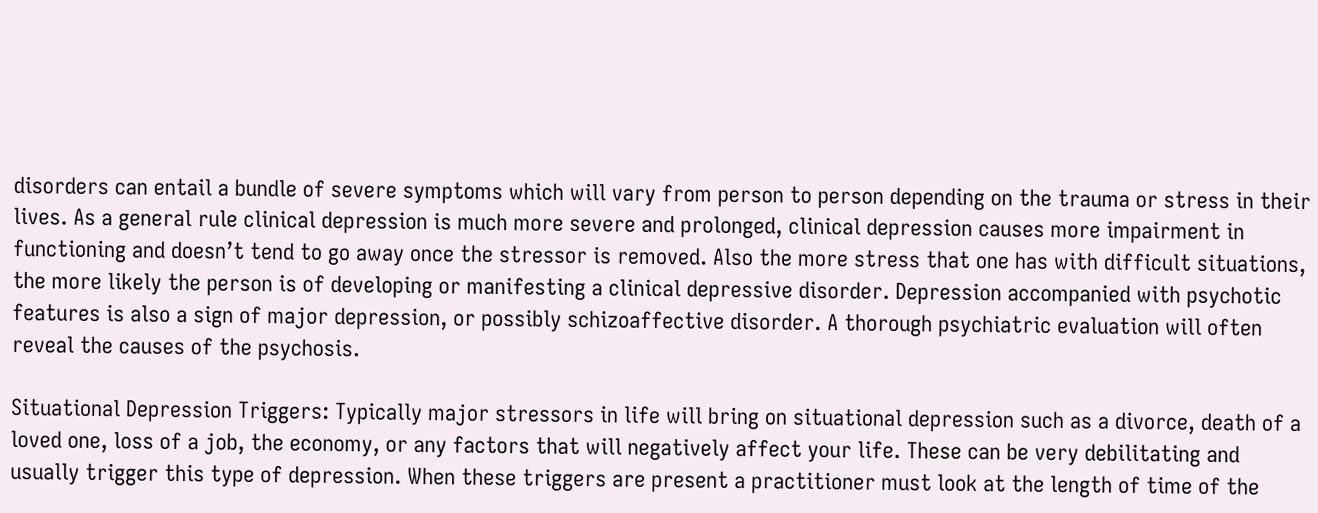disorders can entail a bundle of severe symptoms which will vary from person to person depending on the trauma or stress in their lives. As a general rule clinical depression is much more severe and prolonged, clinical depression causes more impairment in functioning and doesn’t tend to go away once the stressor is removed. Also the more stress that one has with difficult situations, the more likely the person is of developing or manifesting a clinical depressive disorder. Depression accompanied with psychotic features is also a sign of major depression, or possibly schizoaffective disorder. A thorough psychiatric evaluation will often reveal the causes of the psychosis.

Situational Depression Triggers: Typically major stressors in life will bring on situational depression such as a divorce, death of a loved one, loss of a job, the economy, or any factors that will negatively affect your life. These can be very debilitating and usually trigger this type of depression. When these triggers are present a practitioner must look at the length of time of the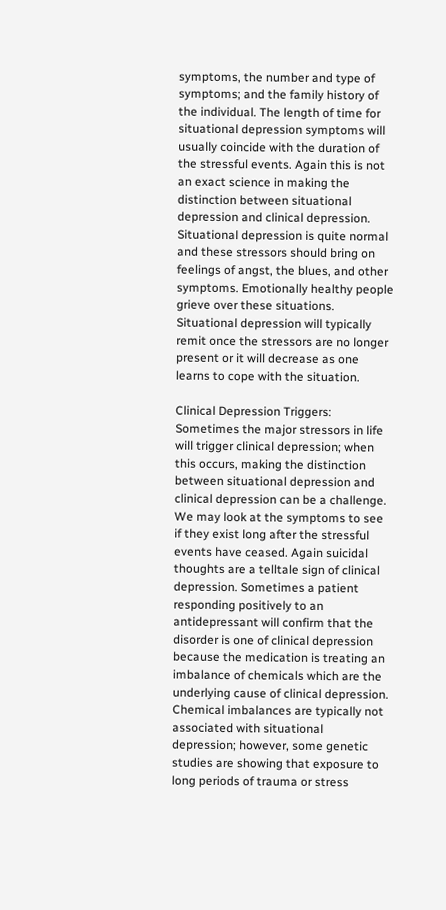symptoms, the number and type of symptoms; and the family history of the individual. The length of time for situational depression symptoms will usually coincide with the duration of the stressful events. Again this is not an exact science in making the distinction between situational depression and clinical depression. Situational depression is quite normal and these stressors should bring on feelings of angst, the blues, and other symptoms. Emotionally healthy people grieve over these situations. Situational depression will typically remit once the stressors are no longer present or it will decrease as one learns to cope with the situation.

Clinical Depression Triggers: Sometimes the major stressors in life will trigger clinical depression; when this occurs, making the distinction between situational depression and clinical depression can be a challenge. We may look at the symptoms to see if they exist long after the stressful events have ceased. Again suicidal thoughts are a telltale sign of clinical depression. Sometimes a patient responding positively to an antidepressant will confirm that the disorder is one of clinical depression because the medication is treating an imbalance of chemicals which are the underlying cause of clinical depression. Chemical imbalances are typically not associated with situational depression; however, some genetic studies are showing that exposure to long periods of trauma or stress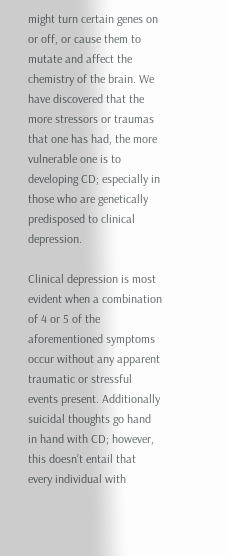might turn certain genes on or off, or cause them to mutate and affect the chemistry of the brain. We have discovered that the more stressors or traumas that one has had, the more vulnerable one is to developing CD; especially in those who are genetically predisposed to clinical depression.

Clinical depression is most evident when a combination of 4 or 5 of the aforementioned symptoms occur without any apparent traumatic or stressful events present. Additionally suicidal thoughts go hand in hand with CD; however, this doesn’t entail that every individual with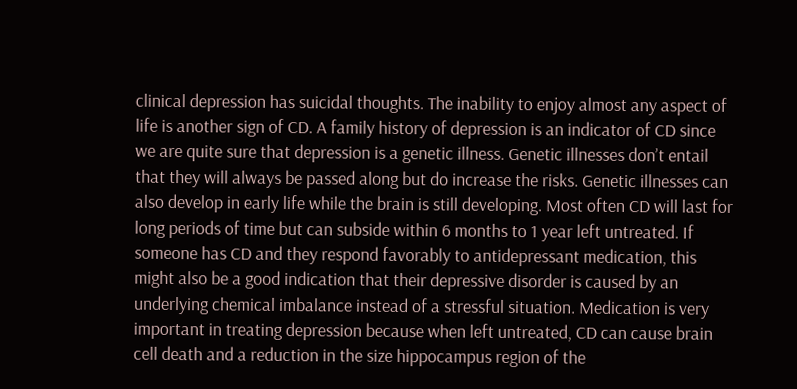clinical depression has suicidal thoughts. The inability to enjoy almost any aspect of life is another sign of CD. A family history of depression is an indicator of CD since we are quite sure that depression is a genetic illness. Genetic illnesses don’t entail that they will always be passed along but do increase the risks. Genetic illnesses can also develop in early life while the brain is still developing. Most often CD will last for long periods of time but can subside within 6 months to 1 year left untreated. If someone has CD and they respond favorably to antidepressant medication, this might also be a good indication that their depressive disorder is caused by an underlying chemical imbalance instead of a stressful situation. Medication is very important in treating depression because when left untreated, CD can cause brain cell death and a reduction in the size hippocampus region of the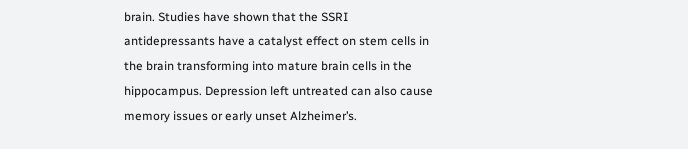brain. Studies have shown that the SSRI antidepressants have a catalyst effect on stem cells in the brain transforming into mature brain cells in the hippocampus. Depression left untreated can also cause memory issues or early unset Alzheimer’s.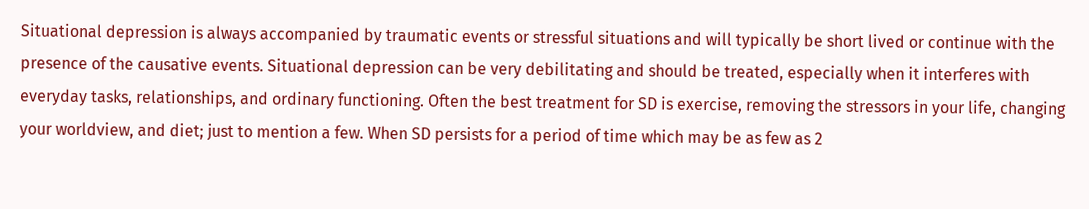Situational depression is always accompanied by traumatic events or stressful situations and will typically be short lived or continue with the presence of the causative events. Situational depression can be very debilitating and should be treated, especially when it interferes with everyday tasks, relationships, and ordinary functioning. Often the best treatment for SD is exercise, removing the stressors in your life, changing your worldview, and diet; just to mention a few. When SD persists for a period of time which may be as few as 2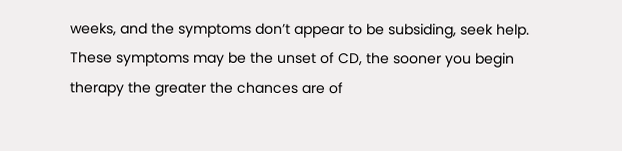weeks, and the symptoms don’t appear to be subsiding, seek help. These symptoms may be the unset of CD, the sooner you begin therapy the greater the chances are of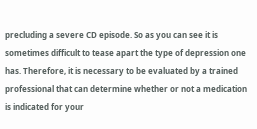precluding a severe CD episode. So as you can see it is sometimes difficult to tease apart the type of depression one has. Therefore, it is necessary to be evaluated by a trained professional that can determine whether or not a medication is indicated for your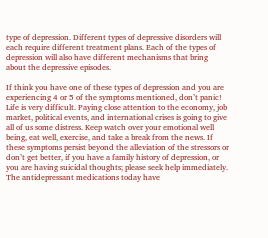type of depression. Different types of depressive disorders will each require different treatment plans. Each of the types of depression will also have different mechanisms that bring about the depressive episodes.

If think you have one of these types of depression and you are experiencing 4 or 5 of the symptoms mentioned, don’t panic! Life is very difficult. Paying close attention to the economy, job market, political events, and international crises is going to give all of us some distress. Keep watch over your emotional well being, eat well, exercise, and take a break from the news. If these symptoms persist beyond the alleviation of the stressors or don’t get better, if you have a family history of depression, or you are having suicidal thoughts; please seek help immediately. The antidepressant medications today have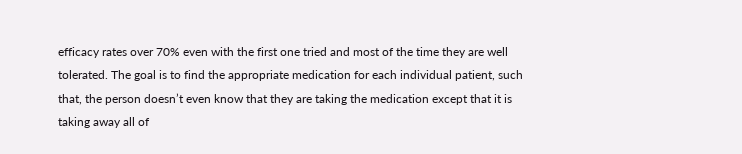efficacy rates over 70% even with the first one tried and most of the time they are well tolerated. The goal is to find the appropriate medication for each individual patient, such that, the person doesn’t even know that they are taking the medication except that it is taking away all of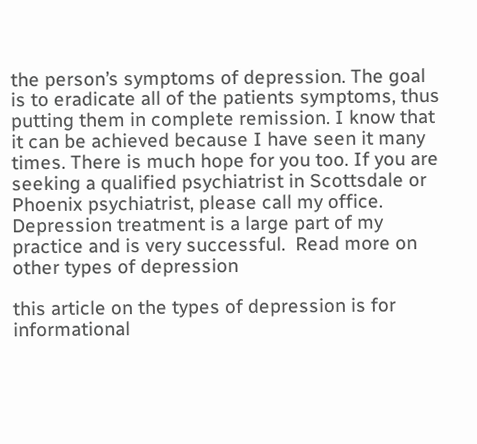the person’s symptoms of depression. The goal is to eradicate all of the patients symptoms, thus putting them in complete remission. I know that it can be achieved because I have seen it many times. There is much hope for you too. If you are seeking a qualified psychiatrist in Scottsdale or Phoenix psychiatrist, please call my office. Depression treatment is a large part of my practice and is very successful.  Read more on other types of depression

this article on the types of depression is for informational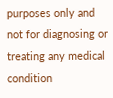purposes only and not for diagnosing or treating any medical condition